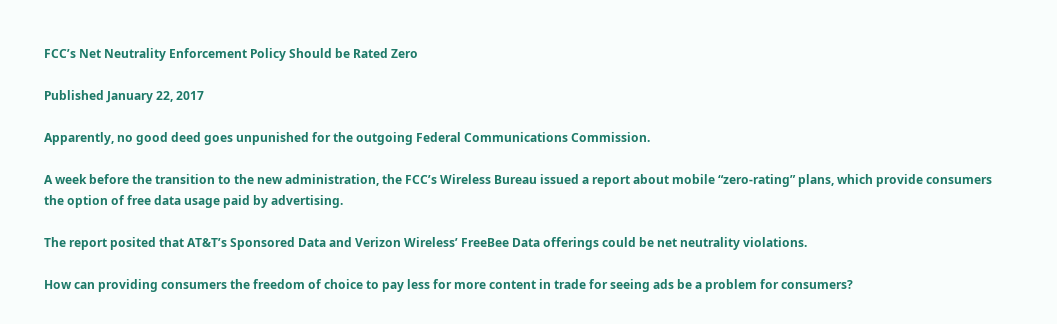FCC’s Net Neutrality Enforcement Policy Should be Rated Zero

Published January 22, 2017

Apparently, no good deed goes unpunished for the outgoing Federal Communications Commission.

A week before the transition to the new administration, the FCC’s Wireless Bureau issued a report about mobile “zero-rating” plans, which provide consumers the option of free data usage paid by advertising.

The report posited that AT&T’s Sponsored Data and Verizon Wireless’ FreeBee Data offerings could be net neutrality violations.

How can providing consumers the freedom of choice to pay less for more content in trade for seeing ads be a problem for consumers?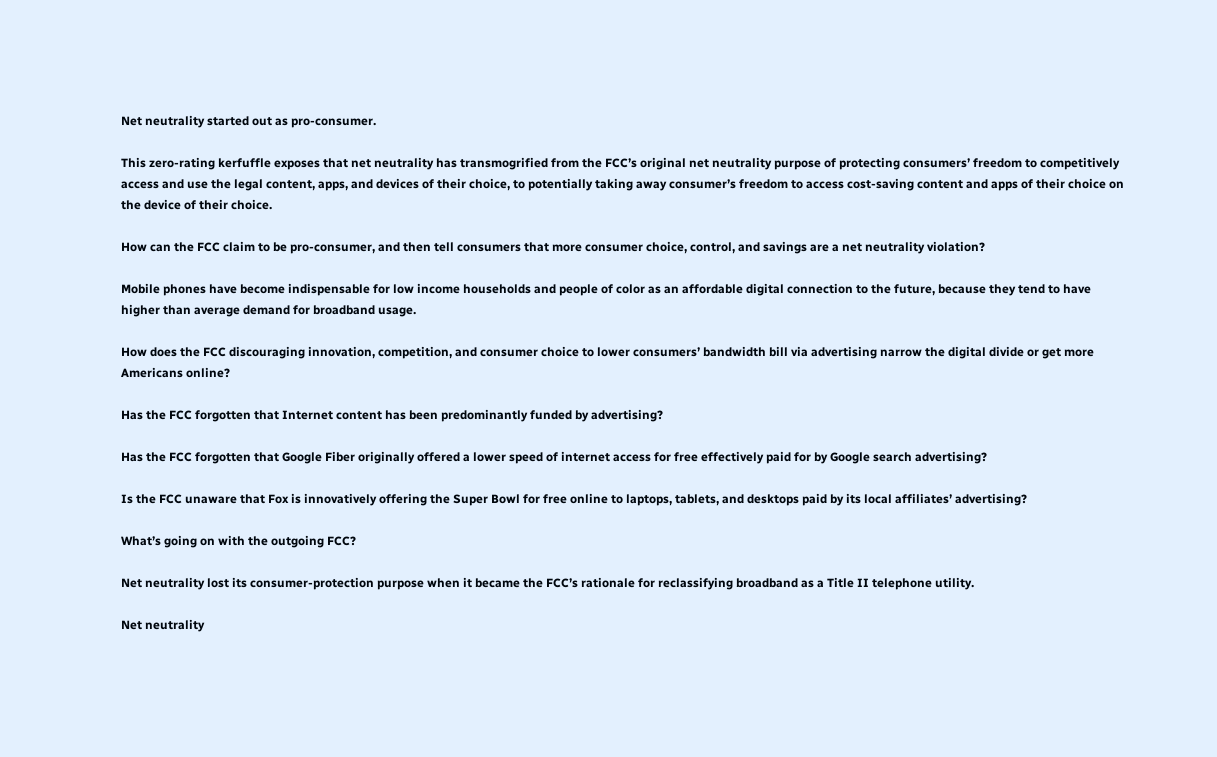Net neutrality started out as pro-consumer.

This zero-rating kerfuffle exposes that net neutrality has transmogrified from the FCC’s original net neutrality purpose of protecting consumers’ freedom to competitively access and use the legal content, apps, and devices of their choice, to potentially taking away consumer’s freedom to access cost-saving content and apps of their choice on the device of their choice.

How can the FCC claim to be pro-consumer, and then tell consumers that more consumer choice, control, and savings are a net neutrality violation?

Mobile phones have become indispensable for low income households and people of color as an affordable digital connection to the future, because they tend to have higher than average demand for broadband usage.

How does the FCC discouraging innovation, competition, and consumer choice to lower consumers’ bandwidth bill via advertising narrow the digital divide or get more Americans online?

Has the FCC forgotten that Internet content has been predominantly funded by advertising?

Has the FCC forgotten that Google Fiber originally offered a lower speed of internet access for free effectively paid for by Google search advertising?

Is the FCC unaware that Fox is innovatively offering the Super Bowl for free online to laptops, tablets, and desktops paid by its local affiliates’ advertising?

What’s going on with the outgoing FCC?

Net neutrality lost its consumer-protection purpose when it became the FCC’s rationale for reclassifying broadband as a Title II telephone utility.

Net neutrality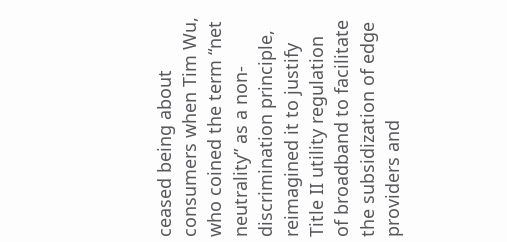ceased being about consumers when Tim Wu, who coined the term “net neutrality” as a non-discrimination principle, reimagined it to justify Title II utility regulation of broadband to facilitate the subsidization of edge providers and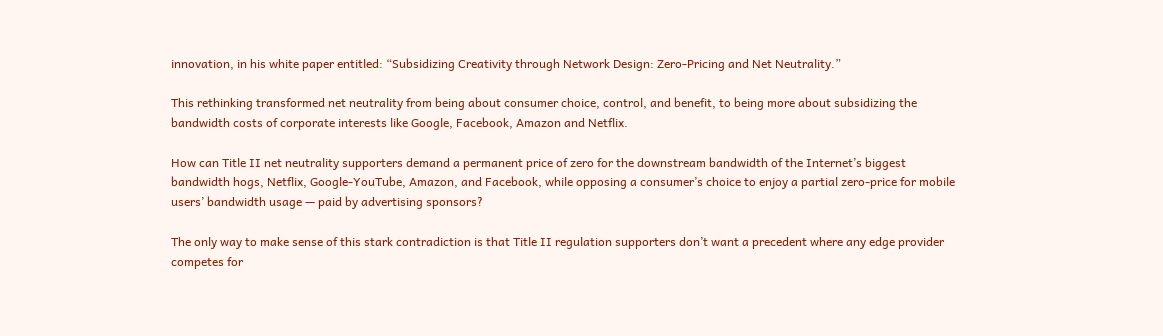innovation, in his white paper entitled: “Subsidizing Creativity through Network Design: Zero-Pricing and Net Neutrality.”

This rethinking transformed net neutrality from being about consumer choice, control, and benefit, to being more about subsidizing the bandwidth costs of corporate interests like Google, Facebook, Amazon and Netflix.

How can Title II net neutrality supporters demand a permanent price of zero for the downstream bandwidth of the Internet’s biggest bandwidth hogs, Netflix, Google-YouTube, Amazon, and Facebook, while opposing a consumer’s choice to enjoy a partial zero-price for mobile users’ bandwidth usage — paid by advertising sponsors?

The only way to make sense of this stark contradiction is that Title II regulation supporters don’t want a precedent where any edge provider competes for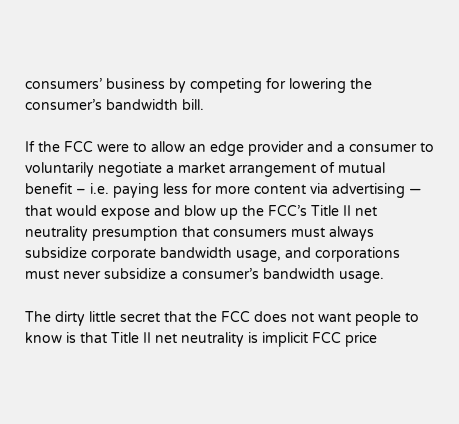consumers’ business by competing for lowering the consumer’s bandwidth bill.

If the FCC were to allow an edge provider and a consumer to voluntarily negotiate a market arrangement of mutual benefit – i.e. paying less for more content via advertising — that would expose and blow up the FCC’s Title II net neutrality presumption that consumers must always subsidize corporate bandwidth usage, and corporations must never subsidize a consumer’s bandwidth usage.

The dirty little secret that the FCC does not want people to know is that Title II net neutrality is implicit FCC price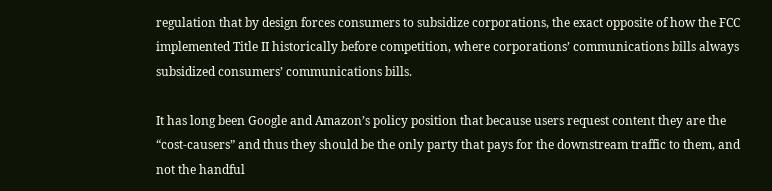regulation that by design forces consumers to subsidize corporations, the exact opposite of how the FCC implemented Title II historically before competition, where corporations’ communications bills always subsidized consumers’ communications bills.

It has long been Google and Amazon’s policy position that because users request content they are the “cost-causers” and thus they should be the only party that pays for the downstream traffic to them, and not the handful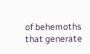of behemoths that generate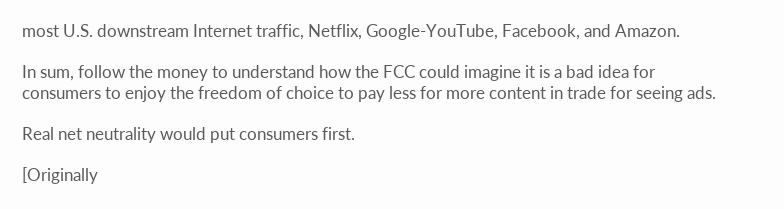most U.S. downstream Internet traffic, Netflix, Google-YouTube, Facebook, and Amazon.

In sum, follow the money to understand how the FCC could imagine it is a bad idea for consumers to enjoy the freedom of choice to pay less for more content in trade for seeing ads.

Real net neutrality would put consumers first.

[Originally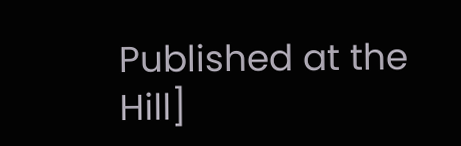Published at the Hill]